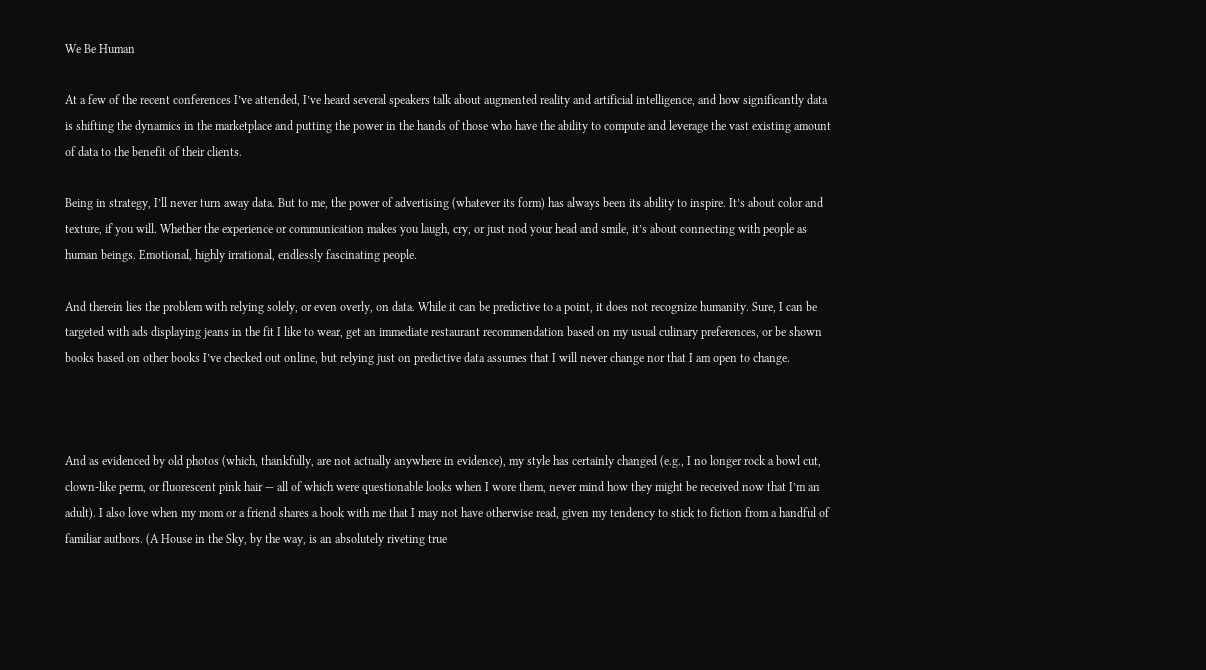We Be Human

At a few of the recent conferences I’ve attended, I’ve heard several speakers talk about augmented reality and artificial intelligence, and how significantly data is shifting the dynamics in the marketplace and putting the power in the hands of those who have the ability to compute and leverage the vast existing amount of data to the benefit of their clients.

Being in strategy, I’ll never turn away data. But to me, the power of advertising (whatever its form) has always been its ability to inspire. It’s about color and texture, if you will. Whether the experience or communication makes you laugh, cry, or just nod your head and smile, it’s about connecting with people as human beings. Emotional, highly irrational, endlessly fascinating people.

And therein lies the problem with relying solely, or even overly, on data. While it can be predictive to a point, it does not recognize humanity. Sure, I can be targeted with ads displaying jeans in the fit I like to wear, get an immediate restaurant recommendation based on my usual culinary preferences, or be shown books based on other books I’ve checked out online, but relying just on predictive data assumes that I will never change nor that I am open to change.



And as evidenced by old photos (which, thankfully, are not actually anywhere in evidence), my style has certainly changed (e.g., I no longer rock a bowl cut, clown-like perm, or fluorescent pink hair — all of which were questionable looks when I wore them, never mind how they might be received now that I’m an adult). I also love when my mom or a friend shares a book with me that I may not have otherwise read, given my tendency to stick to fiction from a handful of familiar authors. (A House in the Sky, by the way, is an absolutely riveting true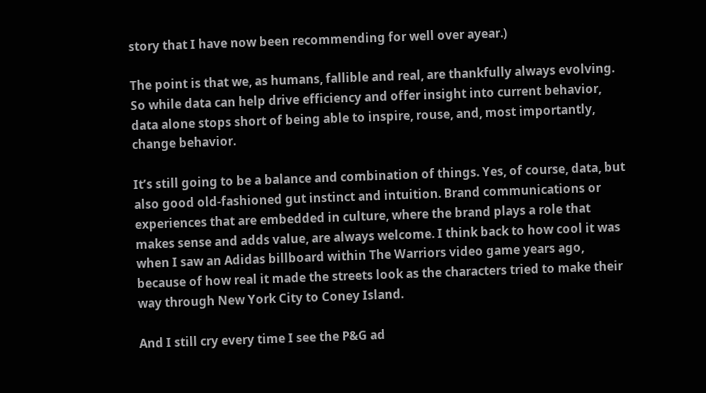story that I have now been recommending for well over ayear.)

The point is that we, as humans, fallible and real, are thankfully always evolving. So while data can help drive efficiency and offer insight into current behavior, data alone stops short of being able to inspire, rouse, and, most importantly, change behavior.

It’s still going to be a balance and combination of things. Yes, of course, data, but also good old-fashioned gut instinct and intuition. Brand communications or experiences that are embedded in culture, where the brand plays a role that makes sense and adds value, are always welcome. I think back to how cool it was when I saw an Adidas billboard within The Warriors video game years ago, because of how real it made the streets look as the characters tried to make their way through New York City to Coney Island.

And I still cry every time I see the P&G ad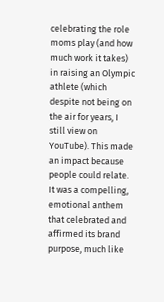celebrating the role moms play (and how much work it takes) in raising an Olympic athlete (which despite not being on the air for years, I still view on YouTube). This made an impact because people could relate. It was a compelling, emotional anthem that celebrated and affirmed its brand purpose, much like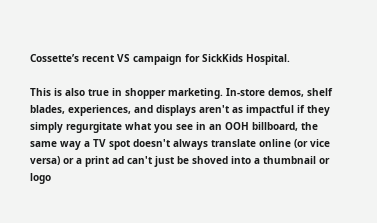Cossette’s recent VS campaign for SickKids Hospital.

This is also true in shopper marketing. In-store demos, shelf blades, experiences, and displays aren't as impactful if they simply regurgitate what you see in an OOH billboard, the same way a TV spot doesn't always translate online (or vice versa) or a print ad can't just be shoved into a thumbnail or logo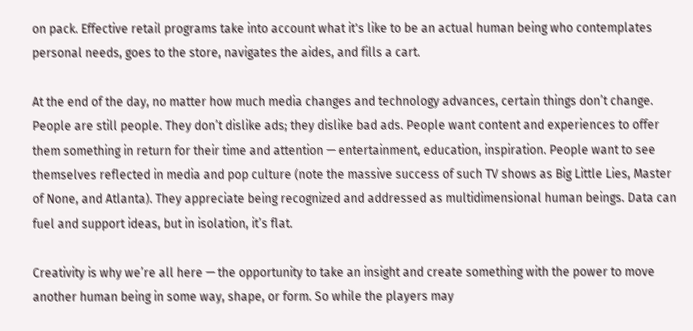on pack. Effective retail programs take into account what it's like to be an actual human being who contemplates personal needs, goes to the store, navigates the aides, and fills a cart.

At the end of the day, no matter how much media changes and technology advances, certain things don’t change. People are still people. They don’t dislike ads; they dislike bad ads. People want content and experiences to offer them something in return for their time and attention — entertainment, education, inspiration. People want to see themselves reflected in media and pop culture (note the massive success of such TV shows as Big Little Lies, Master of None, and Atlanta). They appreciate being recognized and addressed as multidimensional human beings. Data can fuel and support ideas, but in isolation, it’s flat.

Creativity is why we’re all here — the opportunity to take an insight and create something with the power to move another human being in some way, shape, or form. So while the players may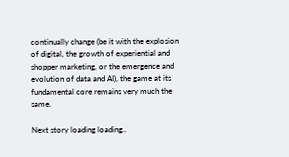continually change (be it with the explosion of digital, the growth of experiential and shopper marketing, or the emergence and evolution of data and AI), the game at its fundamental core remains very much the same.

Next story loading loading..